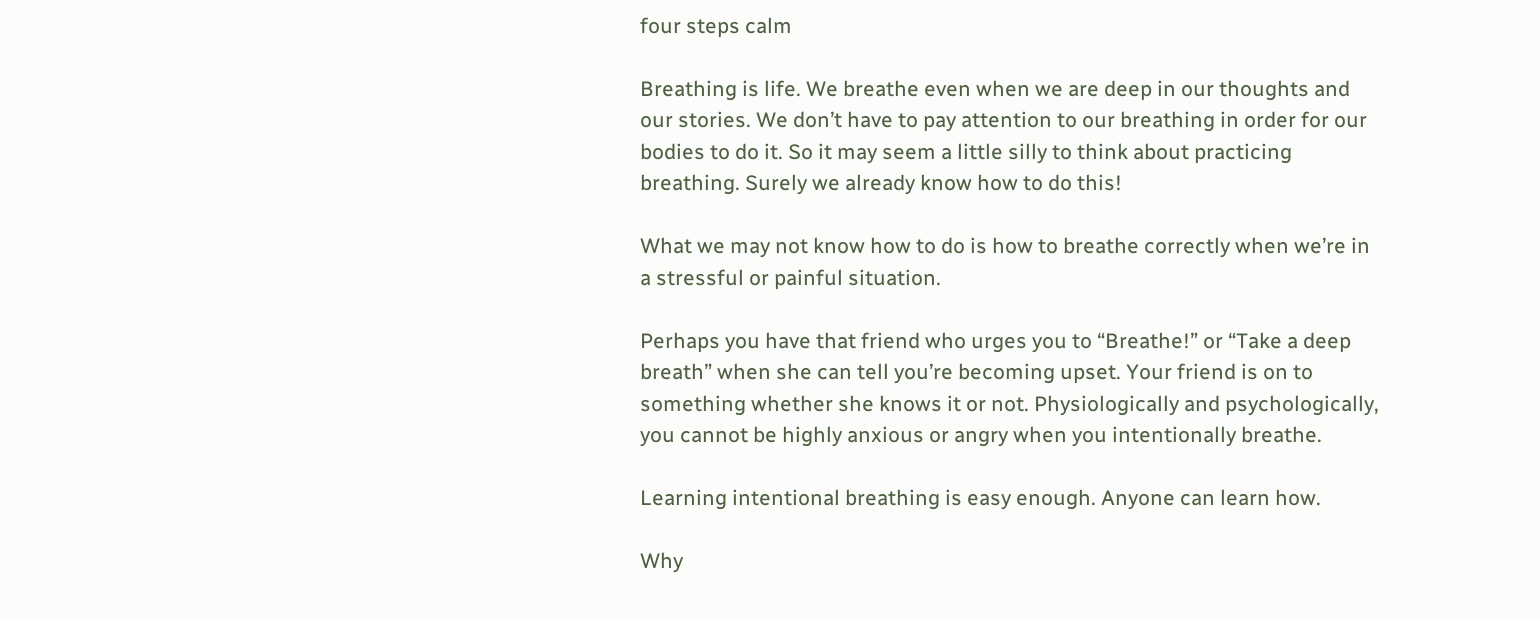four steps calm

Breathing is life. We breathe even when we are deep in our thoughts and our stories. We don’t have to pay attention to our breathing in order for our bodies to do it. So it may seem a little silly to think about practicing breathing. Surely we already know how to do this!

What we may not know how to do is how to breathe correctly when we’re in a stressful or painful situation.

Perhaps you have that friend who urges you to “Breathe!” or “Take a deep breath” when she can tell you’re becoming upset. Your friend is on to something whether she knows it or not. Physiologically and psychologically, you cannot be highly anxious or angry when you intentionally breathe.

Learning intentional breathing is easy enough. Anyone can learn how.

Why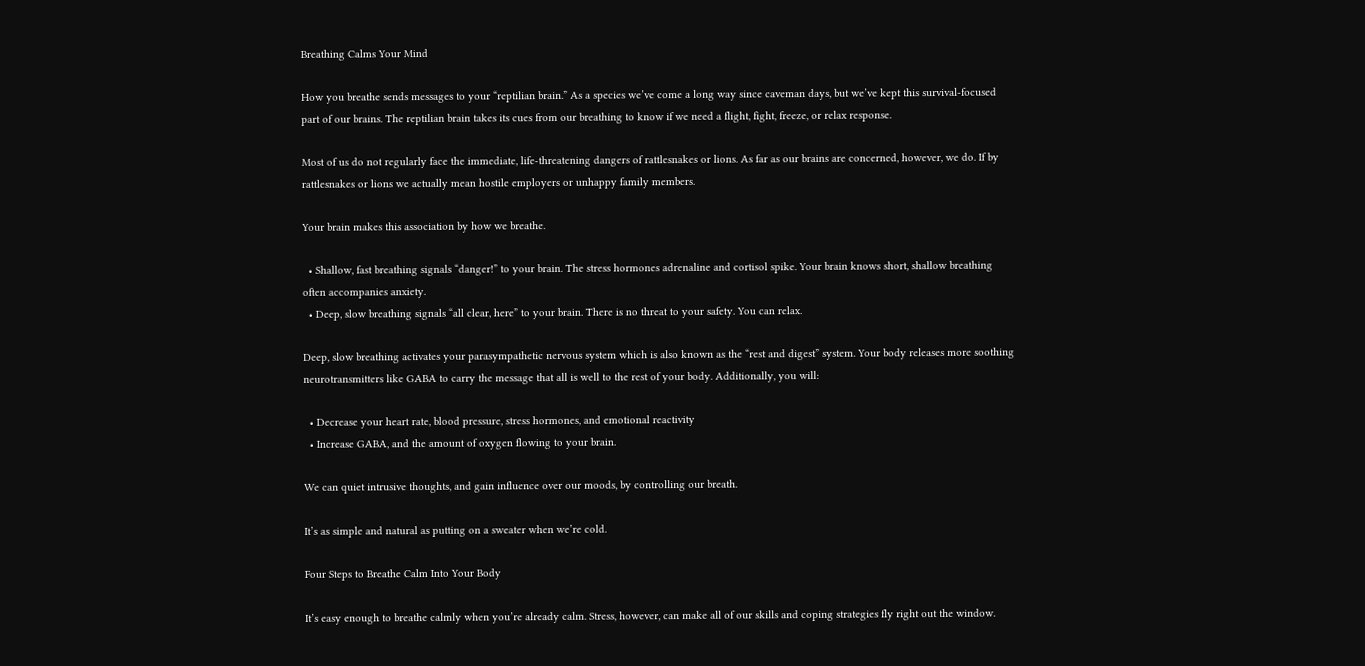Breathing Calms Your Mind

How you breathe sends messages to your “reptilian brain.” As a species we’ve come a long way since caveman days, but we’ve kept this survival-focused part of our brains. The reptilian brain takes its cues from our breathing to know if we need a flight, fight, freeze, or relax response.

Most of us do not regularly face the immediate, life-threatening dangers of rattlesnakes or lions. As far as our brains are concerned, however, we do. If by rattlesnakes or lions we actually mean hostile employers or unhappy family members.

Your brain makes this association by how we breathe.

  • Shallow, fast breathing signals “danger!” to your brain. The stress hormones adrenaline and cortisol spike. Your brain knows short, shallow breathing often accompanies anxiety.
  • Deep, slow breathing signals “all clear, here” to your brain. There is no threat to your safety. You can relax.

Deep, slow breathing activates your parasympathetic nervous system which is also known as the “rest and digest” system. Your body releases more soothing neurotransmitters like GABA to carry the message that all is well to the rest of your body. Additionally, you will:

  • Decrease your heart rate, blood pressure, stress hormones, and emotional reactivity
  • Increase GABA, and the amount of oxygen flowing to your brain.

We can quiet intrusive thoughts, and gain influence over our moods, by controlling our breath.

It’s as simple and natural as putting on a sweater when we’re cold.

Four Steps to Breathe Calm Into Your Body

It’s easy enough to breathe calmly when you’re already calm. Stress, however, can make all of our skills and coping strategies fly right out the window.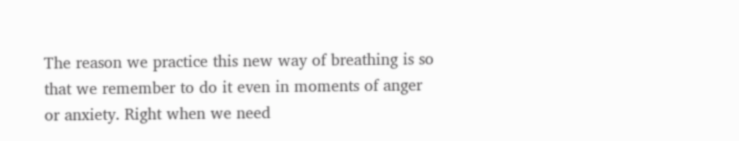The reason we practice this new way of breathing is so that we remember to do it even in moments of anger or anxiety. Right when we need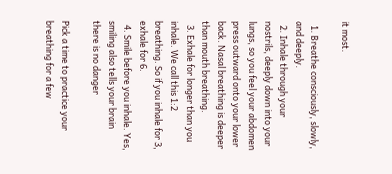it most.

  1. Breathe consciously, slowly, and deeply.
  2. Inhale through your nostrils, deeply down into your lungs, so you feel your abdomen press outward onto your lower back. Nasal breathing is deeper than mouth breathing.
  3. Exhale for longer than you inhale. We call this 1:2 breathing. So if you inhale for 3, exhale for 6.
  4. Smile before you inhale. Yes, smiling also tells your brain there is no danger

Pick a time to practice your breathing for a few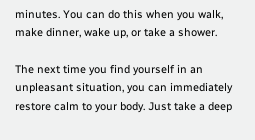minutes. You can do this when you walk, make dinner, wake up, or take a shower.

The next time you find yourself in an unpleasant situation, you can immediately restore calm to your body. Just take a deep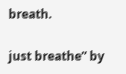breath.

just breathe” by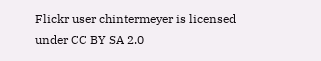Flickr user chintermeyer is licensed under CC BY SA 2.0